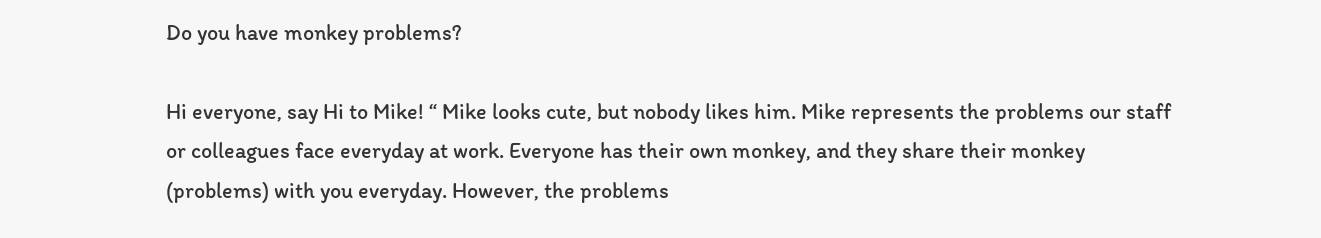Do you have monkey problems?

Hi everyone, say Hi to Mike! “ Mike looks cute, but nobody likes him. Mike represents the problems our staff or colleagues face everyday at work. Everyone has their own monkey, and they share their monkey (problems) with you everyday. However, the problems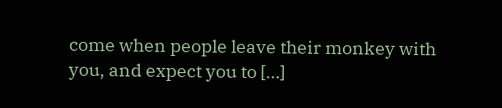come when people leave their monkey with you, and expect you to […]